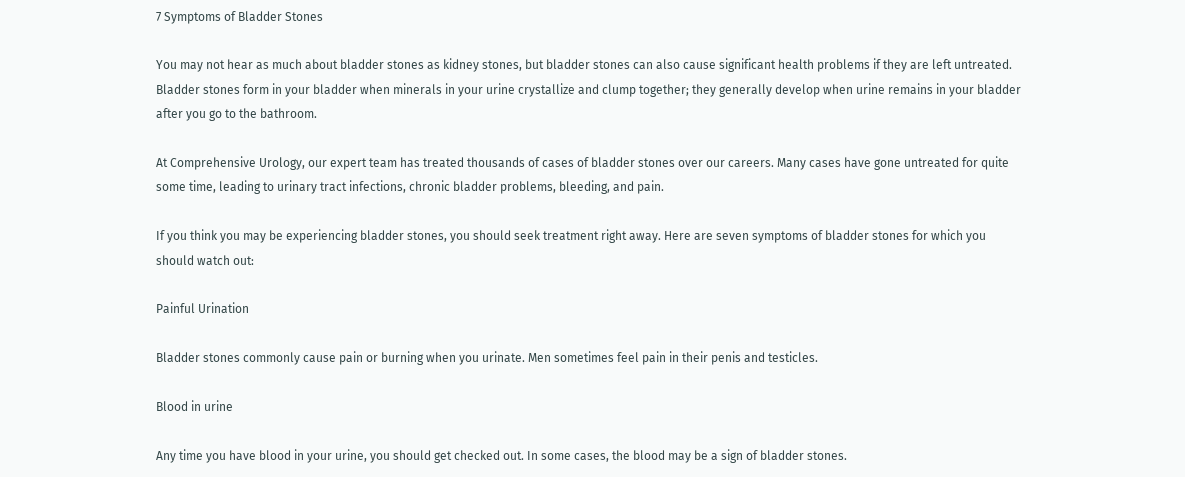7 Symptoms of Bladder Stones

You may not hear as much about bladder stones as kidney stones, but bladder stones can also cause significant health problems if they are left untreated. Bladder stones form in your bladder when minerals in your urine crystallize and clump together; they generally develop when urine remains in your bladder after you go to the bathroom.

At Comprehensive Urology, our expert team has treated thousands of cases of bladder stones over our careers. Many cases have gone untreated for quite some time, leading to urinary tract infections, chronic bladder problems, bleeding, and pain.

If you think you may be experiencing bladder stones, you should seek treatment right away. Here are seven symptoms of bladder stones for which you should watch out:

Painful Urination

Bladder stones commonly cause pain or burning when you urinate. Men sometimes feel pain in their penis and testicles.

Blood in urine

Any time you have blood in your urine, you should get checked out. In some cases, the blood may be a sign of bladder stones.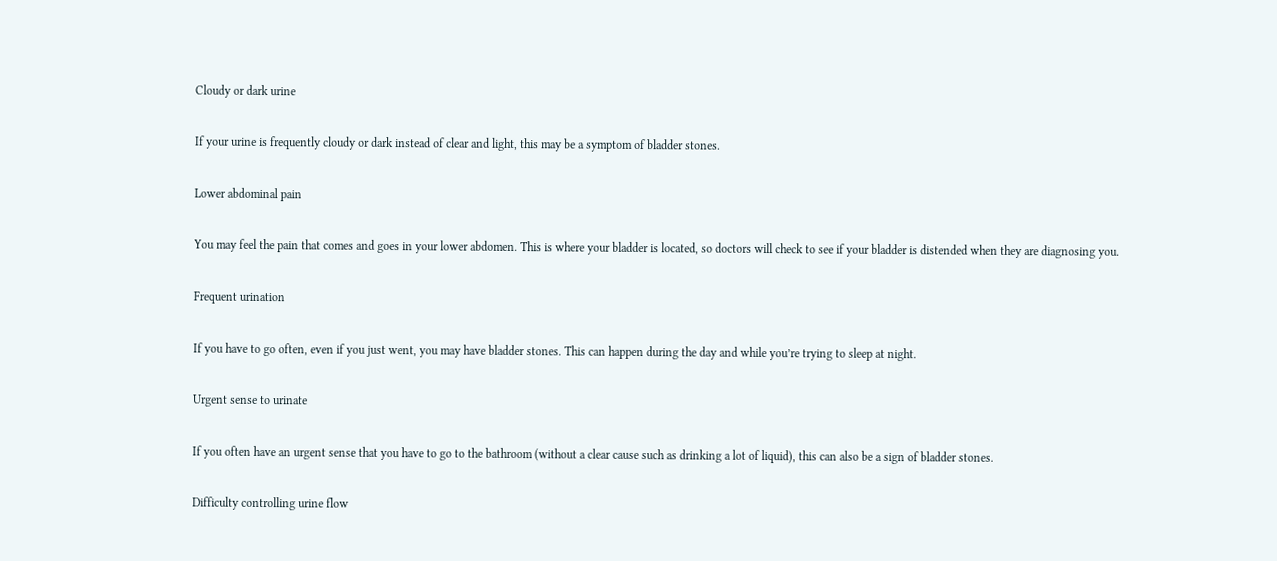Cloudy or dark urine

If your urine is frequently cloudy or dark instead of clear and light, this may be a symptom of bladder stones.

Lower abdominal pain

You may feel the pain that comes and goes in your lower abdomen. This is where your bladder is located, so doctors will check to see if your bladder is distended when they are diagnosing you.

Frequent urination

If you have to go often, even if you just went, you may have bladder stones. This can happen during the day and while you’re trying to sleep at night.

Urgent sense to urinate

If you often have an urgent sense that you have to go to the bathroom (without a clear cause such as drinking a lot of liquid), this can also be a sign of bladder stones.

Difficulty controlling urine flow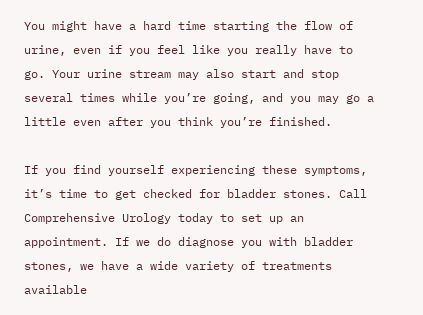You might have a hard time starting the flow of urine, even if you feel like you really have to go. Your urine stream may also start and stop several times while you’re going, and you may go a little even after you think you’re finished.

If you find yourself experiencing these symptoms, it’s time to get checked for bladder stones. Call Comprehensive Urology today to set up an appointment. If we do diagnose you with bladder stones, we have a wide variety of treatments available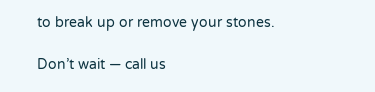to break up or remove your stones.

Don’t wait — call us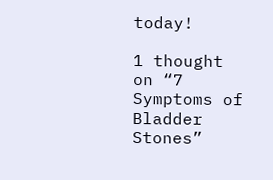today!

1 thought on “7 Symptoms of Bladder Stones”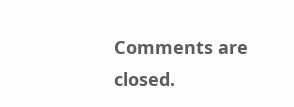Comments are closed.